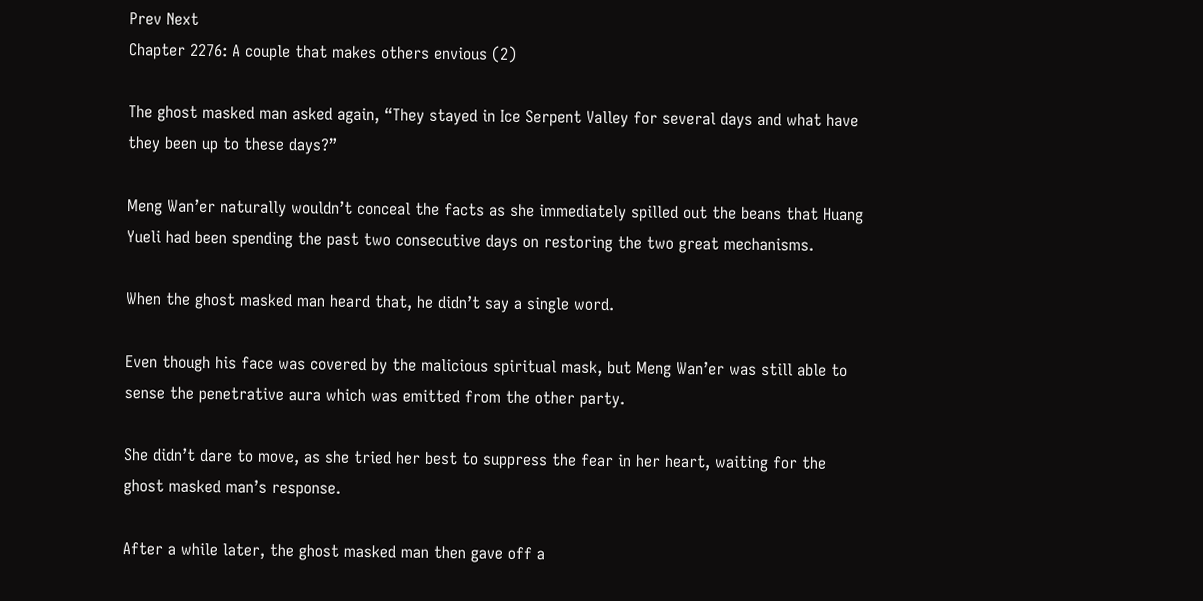Prev Next
Chapter 2276: A couple that makes others envious (2)

The ghost masked man asked again, “They stayed in Ice Serpent Valley for several days and what have they been up to these days?”

Meng Wan’er naturally wouldn’t conceal the facts as she immediately spilled out the beans that Huang Yueli had been spending the past two consecutive days on restoring the two great mechanisms.

When the ghost masked man heard that, he didn’t say a single word.

Even though his face was covered by the malicious spiritual mask, but Meng Wan’er was still able to sense the penetrative aura which was emitted from the other party.

She didn’t dare to move, as she tried her best to suppress the fear in her heart, waiting for the ghost masked man’s response.

After a while later, the ghost masked man then gave off a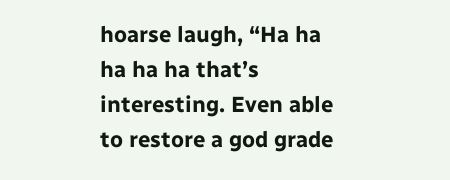hoarse laugh, “Ha ha ha ha ha that’s interesting. Even able to restore a god grade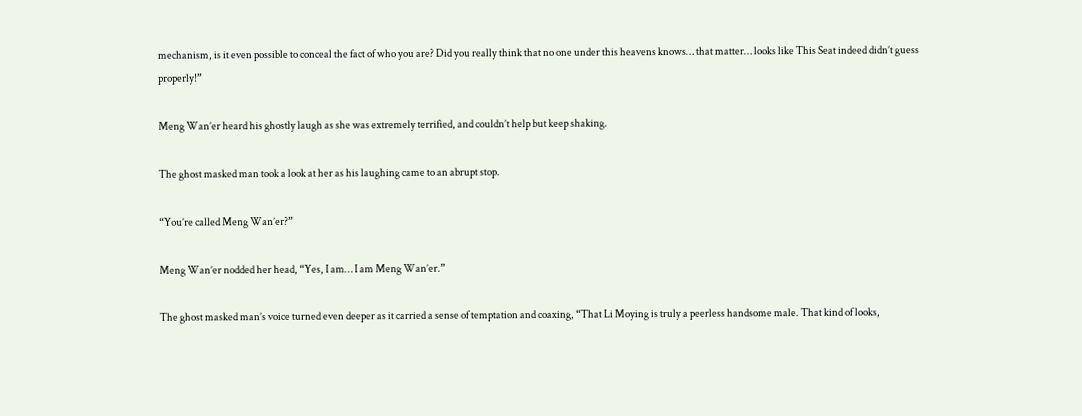mechanism, is it even possible to conceal the fact of who you are? Did you really think that no one under this heavens knows… that matter… looks like This Seat indeed didn’t guess properly!”

Meng Wan’er heard his ghostly laugh as she was extremely terrified, and couldn’t help but keep shaking.

The ghost masked man took a look at her as his laughing came to an abrupt stop.

“You’re called Meng Wan’er?”

Meng Wan’er nodded her head, “Yes, I am… I am Meng Wan’er.”

The ghost masked man’s voice turned even deeper as it carried a sense of temptation and coaxing, “That Li Moying is truly a peerless handsome male. That kind of looks,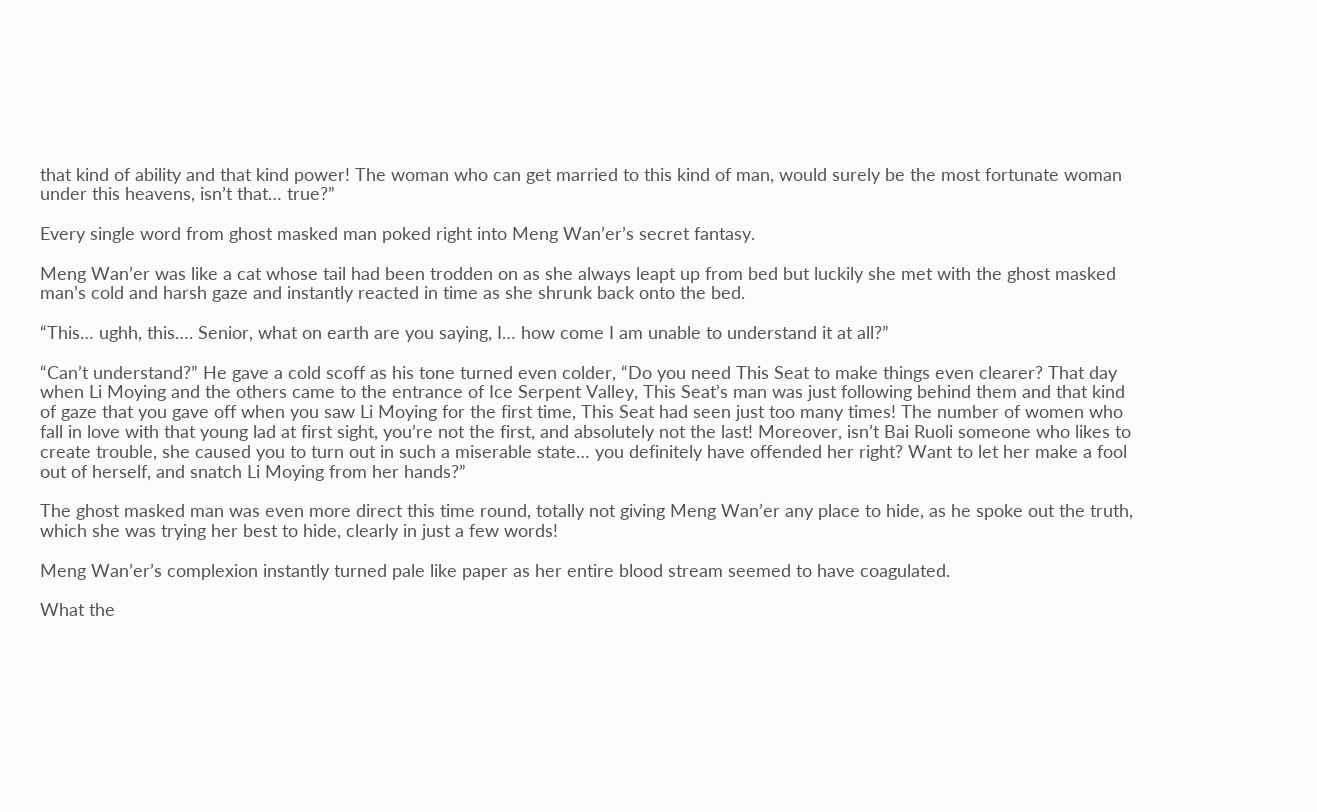that kind of ability and that kind power! The woman who can get married to this kind of man, would surely be the most fortunate woman under this heavens, isn’t that… true?”

Every single word from ghost masked man poked right into Meng Wan’er’s secret fantasy.

Meng Wan’er was like a cat whose tail had been trodden on as she always leapt up from bed but luckily she met with the ghost masked man’s cold and harsh gaze and instantly reacted in time as she shrunk back onto the bed.

“This… ughh, this…. Senior, what on earth are you saying, I… how come I am unable to understand it at all?”

“Can’t understand?” He gave a cold scoff as his tone turned even colder, “Do you need This Seat to make things even clearer? That day when Li Moying and the others came to the entrance of Ice Serpent Valley, This Seat’s man was just following behind them and that kind of gaze that you gave off when you saw Li Moying for the first time, This Seat had seen just too many times! The number of women who fall in love with that young lad at first sight, you’re not the first, and absolutely not the last! Moreover, isn’t Bai Ruoli someone who likes to create trouble, she caused you to turn out in such a miserable state… you definitely have offended her right? Want to let her make a fool out of herself, and snatch Li Moying from her hands?”

The ghost masked man was even more direct this time round, totally not giving Meng Wan’er any place to hide, as he spoke out the truth, which she was trying her best to hide, clearly in just a few words!

Meng Wan’er’s complexion instantly turned pale like paper as her entire blood stream seemed to have coagulated.

What the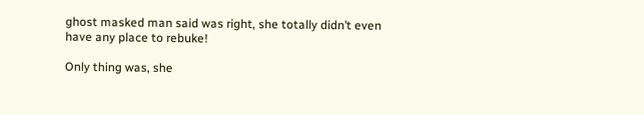ghost masked man said was right, she totally didn’t even have any place to rebuke!

Only thing was, she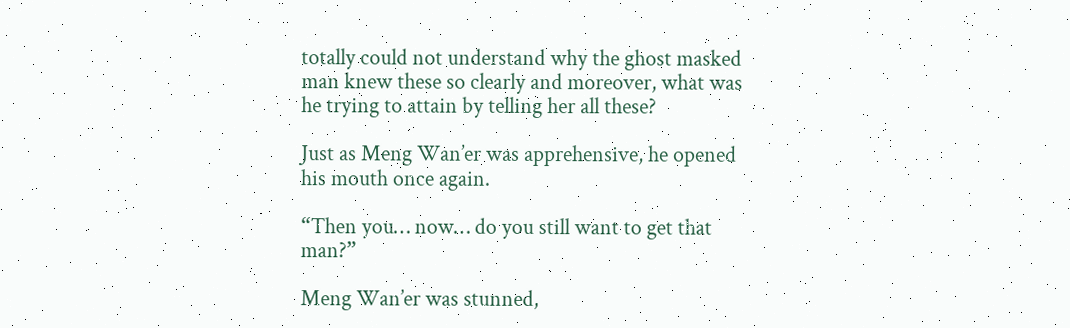totally could not understand why the ghost masked man knew these so clearly and moreover, what was he trying to attain by telling her all these?

Just as Meng Wan’er was apprehensive, he opened his mouth once again.

“Then you… now… do you still want to get that man?”

Meng Wan’er was stunned,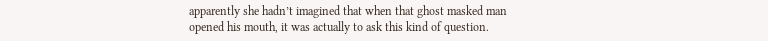apparently she hadn’t imagined that when that ghost masked man opened his mouth, it was actually to ask this kind of question.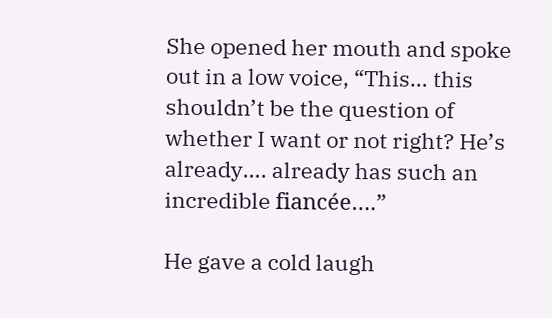She opened her mouth and spoke out in a low voice, “This… this shouldn’t be the question of whether I want or not right? He’s already…. already has such an incredible fiancée….”

He gave a cold laugh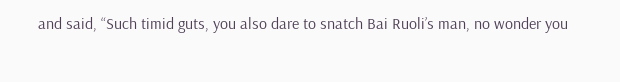and said, “Such timid guts, you also dare to snatch Bai Ruoli’s man, no wonder you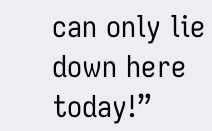can only lie down here today!”